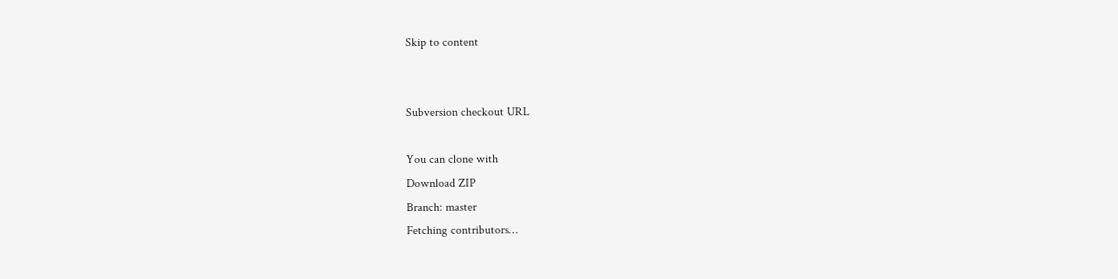Skip to content


Subversion checkout URL

You can clone with
Download ZIP
Branch: master
Fetching contributors…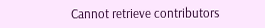Cannot retrieve contributors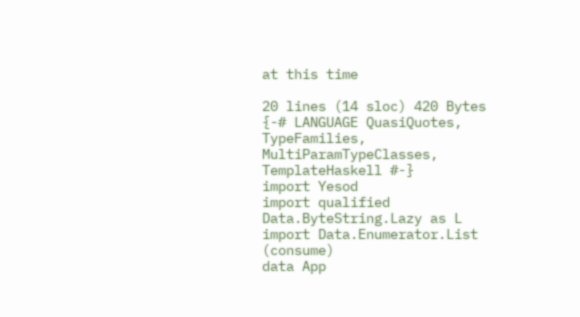at this time

20 lines (14 sloc) 420 Bytes
{-# LANGUAGE QuasiQuotes, TypeFamilies, MultiParamTypeClasses, TemplateHaskell #-}
import Yesod
import qualified Data.ByteString.Lazy as L
import Data.Enumerator.List (consume)
data App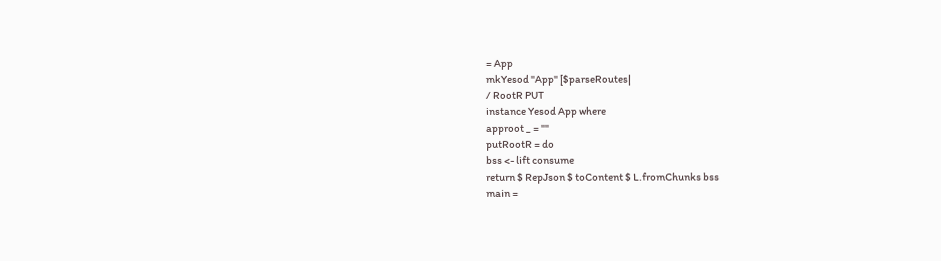= App
mkYesod "App" [$parseRoutes|
/ RootR PUT
instance Yesod App where
approot _ = ""
putRootR = do
bss <- lift consume
return $ RepJson $ toContent $ L.fromChunks bss
main =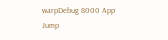warpDebug 8000 App
Jump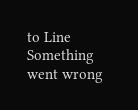to Line
Something went wrong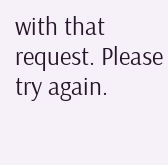with that request. Please try again.